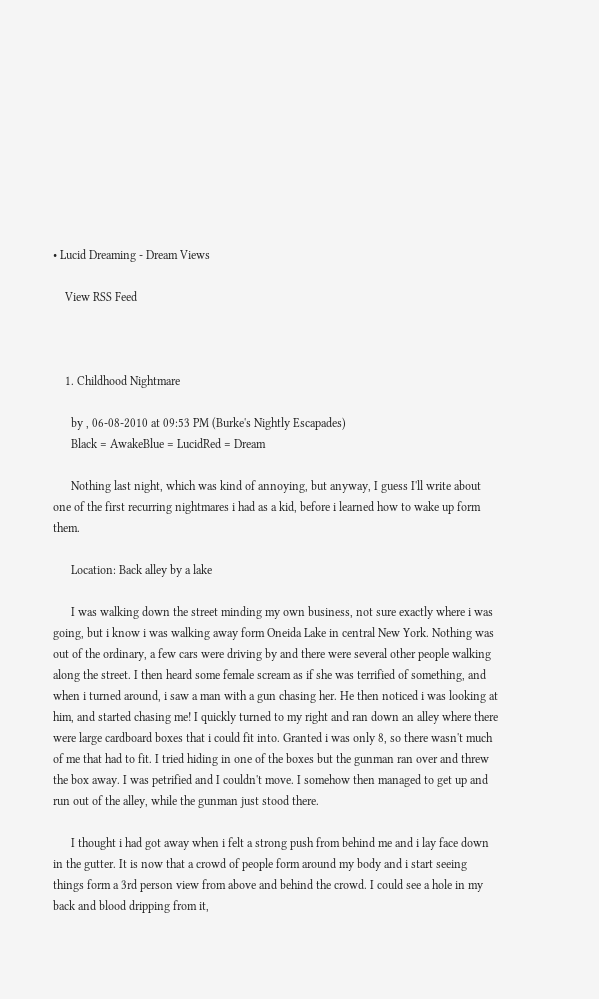• Lucid Dreaming - Dream Views

    View RSS Feed



    1. Childhood Nightmare

      by , 06-08-2010 at 09:53 PM (Burke's Nightly Escapades)
      Black = AwakeBlue = LucidRed = Dream

      Nothing last night, which was kind of annoying, but anyway, I guess I'll write about one of the first recurring nightmares i had as a kid, before i learned how to wake up form them.

      Location: Back alley by a lake

      I was walking down the street minding my own business, not sure exactly where i was going, but i know i was walking away form Oneida Lake in central New York. Nothing was out of the ordinary, a few cars were driving by and there were several other people walking along the street. I then heard some female scream as if she was terrified of something, and when i turned around, i saw a man with a gun chasing her. He then noticed i was looking at him, and started chasing me! I quickly turned to my right and ran down an alley where there were large cardboard boxes that i could fit into. Granted i was only 8, so there wasn't much of me that had to fit. I tried hiding in one of the boxes but the gunman ran over and threw the box away. I was petrified and I couldn't move. I somehow then managed to get up and run out of the alley, while the gunman just stood there.

      I thought i had got away when i felt a strong push from behind me and i lay face down in the gutter. It is now that a crowd of people form around my body and i start seeing things form a 3rd person view from above and behind the crowd. I could see a hole in my back and blood dripping from it,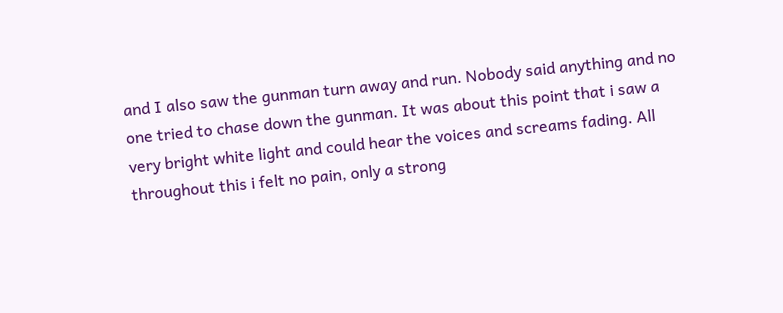and I also saw the gunman turn away and run. Nobody said anything and no one tried to chase down the gunman. It was about this point that i saw a very bright white light and could hear the voices and screams fading. All throughout this i felt no pain, only a strong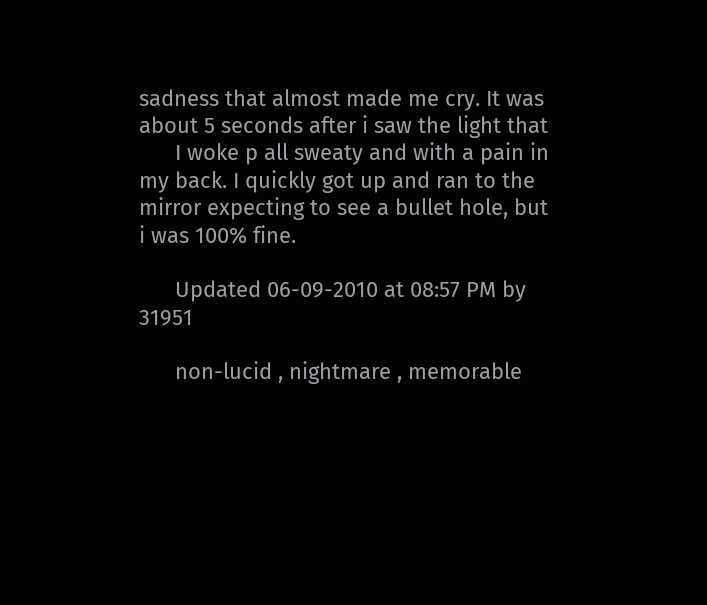sadness that almost made me cry. It was about 5 seconds after i saw the light that
      I woke p all sweaty and with a pain in my back. I quickly got up and ran to the mirror expecting to see a bullet hole, but i was 100% fine.

      Updated 06-09-2010 at 08:57 PM by 31951

      non-lucid , nightmare , memorable